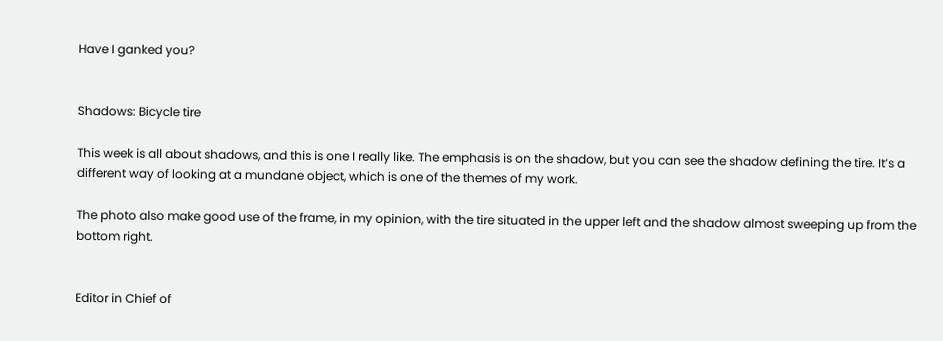Have I ganked you?


Shadows: Bicycle tire

This week is all about shadows, and this is one I really like. The emphasis is on the shadow, but you can see the shadow defining the tire. It’s a different way of looking at a mundane object, which is one of the themes of my work.

The photo also make good use of the frame, in my opinion, with the tire situated in the upper left and the shadow almost sweeping up from the bottom right.


Editor in Chief of